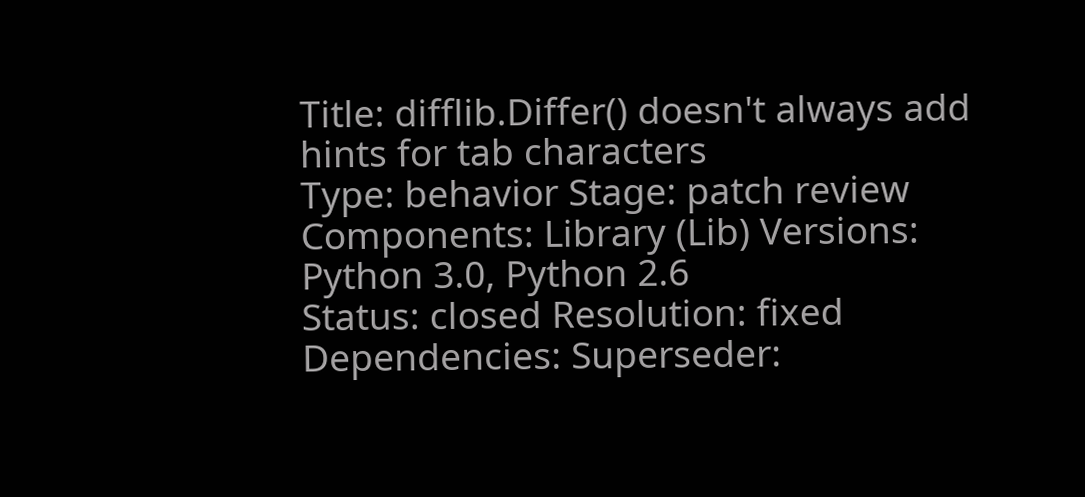Title: difflib.Differ() doesn't always add hints for tab characters
Type: behavior Stage: patch review
Components: Library (Lib) Versions: Python 3.0, Python 2.6
Status: closed Resolution: fixed
Dependencies: Superseder: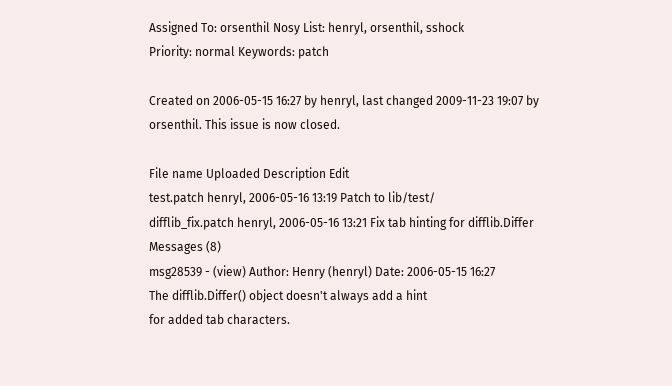Assigned To: orsenthil Nosy List: henryl, orsenthil, sshock
Priority: normal Keywords: patch

Created on 2006-05-15 16:27 by henryl, last changed 2009-11-23 19:07 by orsenthil. This issue is now closed.

File name Uploaded Description Edit
test.patch henryl, 2006-05-16 13:19 Patch to lib/test/
difflib_fix.patch henryl, 2006-05-16 13:21 Fix tab hinting for difflib.Differ
Messages (8)
msg28539 - (view) Author: Henry (henryl) Date: 2006-05-15 16:27
The difflib.Differ() object doesn't always add a hint
for added tab characters.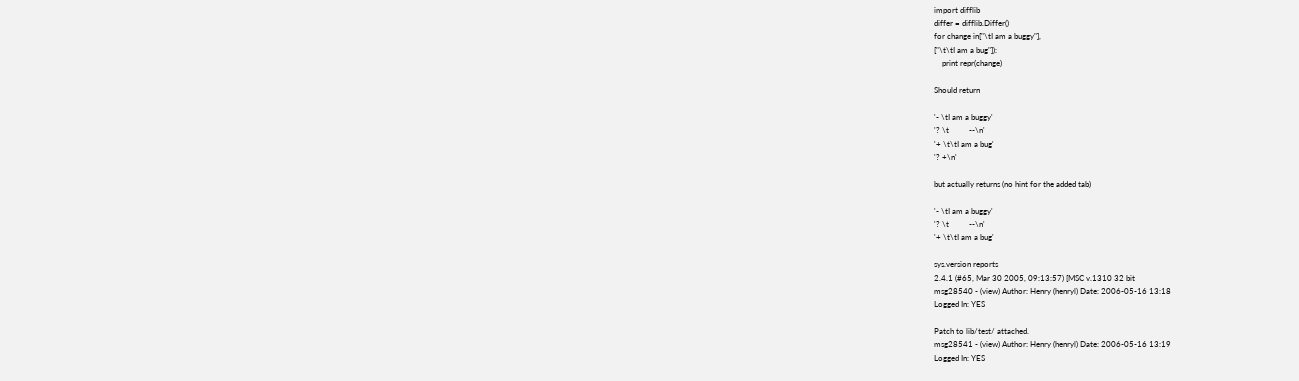import difflib
differ = difflib.Differ()
for change in["\tI am a buggy"],
["\t\tI am a bug"]):
    print repr(change)

Should return

'- \tI am a buggy'
'? \t          --\n'
'+ \t\tI am a bug'
'? +\n'

but actually returns (no hint for the added tab)

'- \tI am a buggy'
'? \t          --\n'
'+ \t\tI am a bug'

sys.version reports
2.4.1 (#65, Mar 30 2005, 09:13:57) [MSC v.1310 32 bit
msg28540 - (view) Author: Henry (henryl) Date: 2006-05-16 13:18
Logged In: YES

Patch to lib/test/ attached.
msg28541 - (view) Author: Henry (henryl) Date: 2006-05-16 13:19
Logged In: YES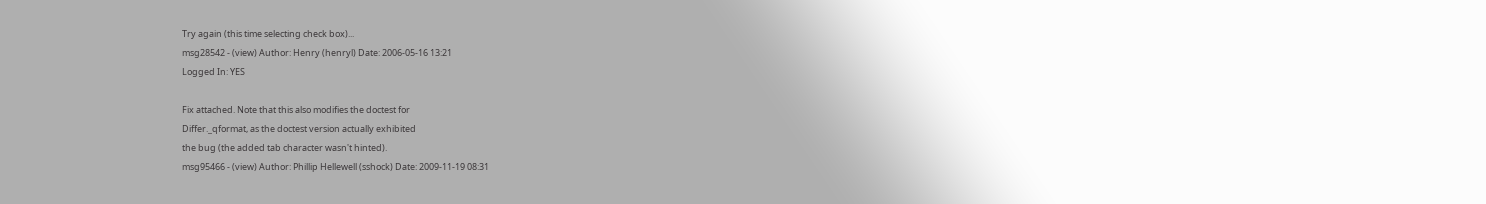Try again (this time selecting check box)...
msg28542 - (view) Author: Henry (henryl) Date: 2006-05-16 13:21
Logged In: YES

Fix attached. Note that this also modifies the doctest for
Differ._qformat, as the doctest version actually exhibited
the bug (the added tab character wasn't hinted).
msg95466 - (view) Author: Phillip Hellewell (sshock) Date: 2009-11-19 08:31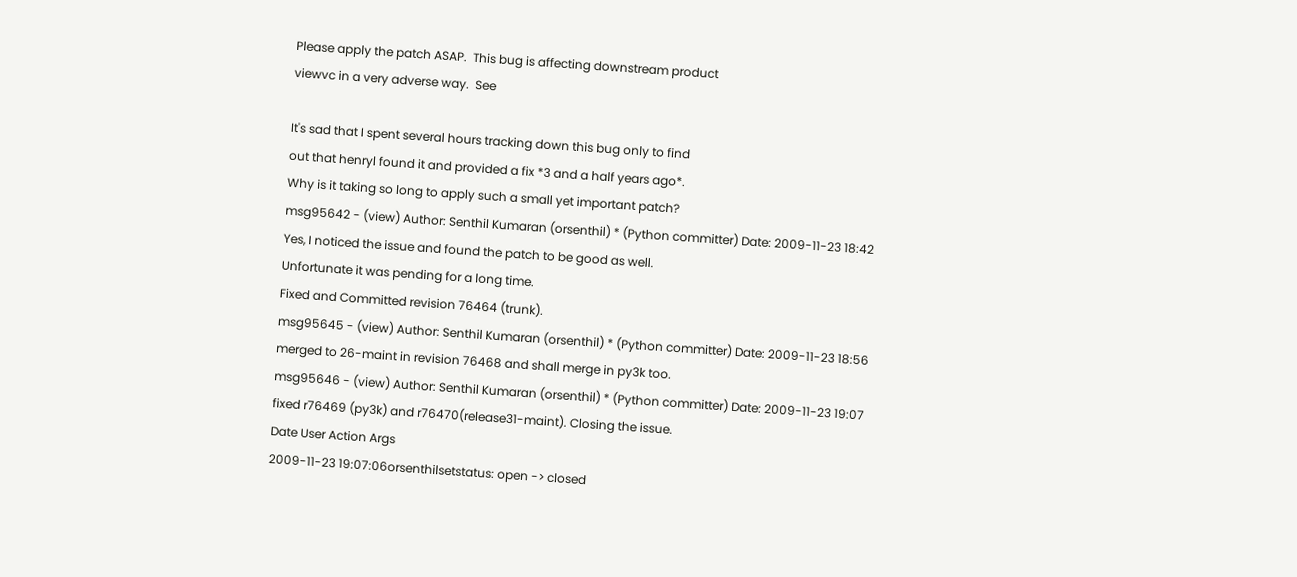Please apply the patch ASAP.  This bug is affecting downstream product
viewvc in a very adverse way.  See

It's sad that I spent several hours tracking down this bug only to find
out that henryl found it and provided a fix *3 and a half years ago*.
Why is it taking so long to apply such a small yet important patch?
msg95642 - (view) Author: Senthil Kumaran (orsenthil) * (Python committer) Date: 2009-11-23 18:42
Yes, I noticed the issue and found the patch to be good as well.
Unfortunate it was pending for a long time.
Fixed and Committed revision 76464 (trunk).
msg95645 - (view) Author: Senthil Kumaran (orsenthil) * (Python committer) Date: 2009-11-23 18:56
merged to 26-maint in revision 76468 and shall merge in py3k too.
msg95646 - (view) Author: Senthil Kumaran (orsenthil) * (Python committer) Date: 2009-11-23 19:07
fixed r76469 (py3k) and r76470(release31-maint). Closing the issue.
Date User Action Args
2009-11-23 19:07:06orsenthilsetstatus: open -> closed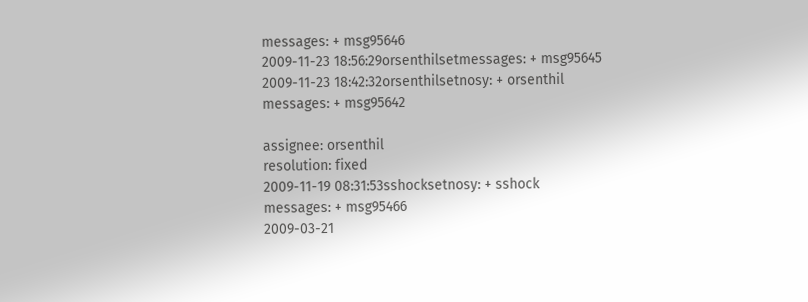messages: + msg95646
2009-11-23 18:56:29orsenthilsetmessages: + msg95645
2009-11-23 18:42:32orsenthilsetnosy: + orsenthil
messages: + msg95642

assignee: orsenthil
resolution: fixed
2009-11-19 08:31:53sshocksetnosy: + sshock
messages: + msg95466
2009-03-21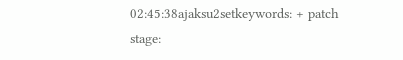02:45:38ajaksu2setkeywords: + patch
stage: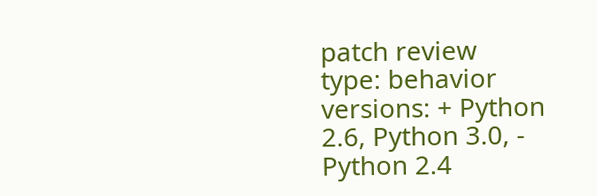patch review
type: behavior
versions: + Python 2.6, Python 3.0, - Python 2.4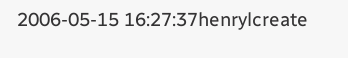2006-05-15 16:27:37henrylcreate